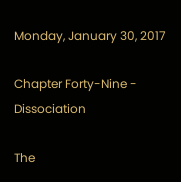Monday, January 30, 2017

Chapter Forty-Nine - Dissociation

The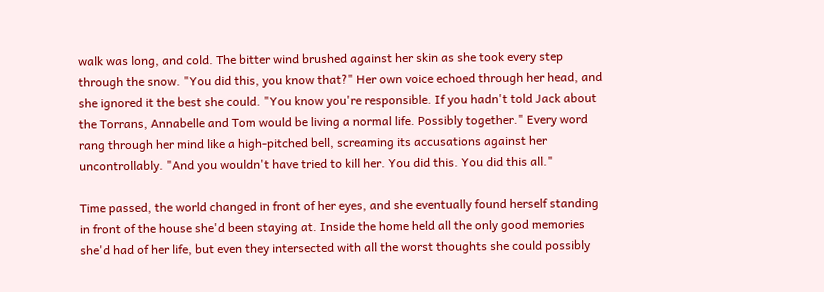walk was long, and cold. The bitter wind brushed against her skin as she took every step through the snow. "You did this, you know that?" Her own voice echoed through her head, and she ignored it the best she could. "You know you're responsible. If you hadn't told Jack about the Torrans, Annabelle and Tom would be living a normal life. Possibly together." Every word rang through her mind like a high-pitched bell, screaming its accusations against her uncontrollably. "And you wouldn't have tried to kill her. You did this. You did this all."

Time passed, the world changed in front of her eyes, and she eventually found herself standing in front of the house she'd been staying at. Inside the home held all the only good memories she'd had of her life, but even they intersected with all the worst thoughts she could possibly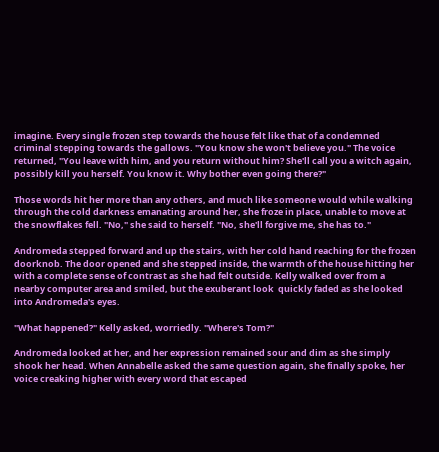imagine. Every single frozen step towards the house felt like that of a condemned criminal stepping towards the gallows. "You know she won't believe you." The voice returned, "You leave with him, and you return without him? She'll call you a witch again, possibly kill you herself. You know it. Why bother even going there?"

Those words hit her more than any others, and much like someone would while walking through the cold darkness emanating around her, she froze in place, unable to move at the snowflakes fell. "No," she said to herself. "No, she'll forgive me, she has to."

Andromeda stepped forward and up the stairs, with her cold hand reaching for the frozen doorknob. The door opened and she stepped inside, the warmth of the house hitting her with a complete sense of contrast as she had felt outside. Kelly walked over from a nearby computer area and smiled, but the exuberant look  quickly faded as she looked into Andromeda's eyes.

"What happened?" Kelly asked, worriedly. "Where's Tom?"

Andromeda looked at her, and her expression remained sour and dim as she simply shook her head. When Annabelle asked the same question again, she finally spoke, her voice creaking higher with every word that escaped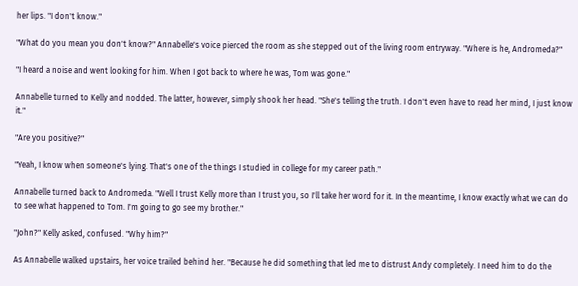her lips. "I don't know."

"What do you mean you don't know?" Annabelle's voice pierced the room as she stepped out of the living room entryway. "Where is he, Andromeda?"

"I heard a noise and went looking for him. When I got back to where he was, Tom was gone."

Annabelle turned to Kelly and nodded. The latter, however, simply shook her head. "She's telling the truth. I don't even have to read her mind, I just know it."

"Are you positive?"

"Yeah, I know when someone's lying. That's one of the things I studied in college for my career path."

Annabelle turned back to Andromeda. "Well I trust Kelly more than I trust you, so I'll take her word for it. In the meantime, I know exactly what we can do to see what happened to Tom. I'm going to go see my brother."

"John?" Kelly asked, confused. "Why him?"

As Annabelle walked upstairs, her voice trailed behind her. "Because he did something that led me to distrust Andy completely. I need him to do the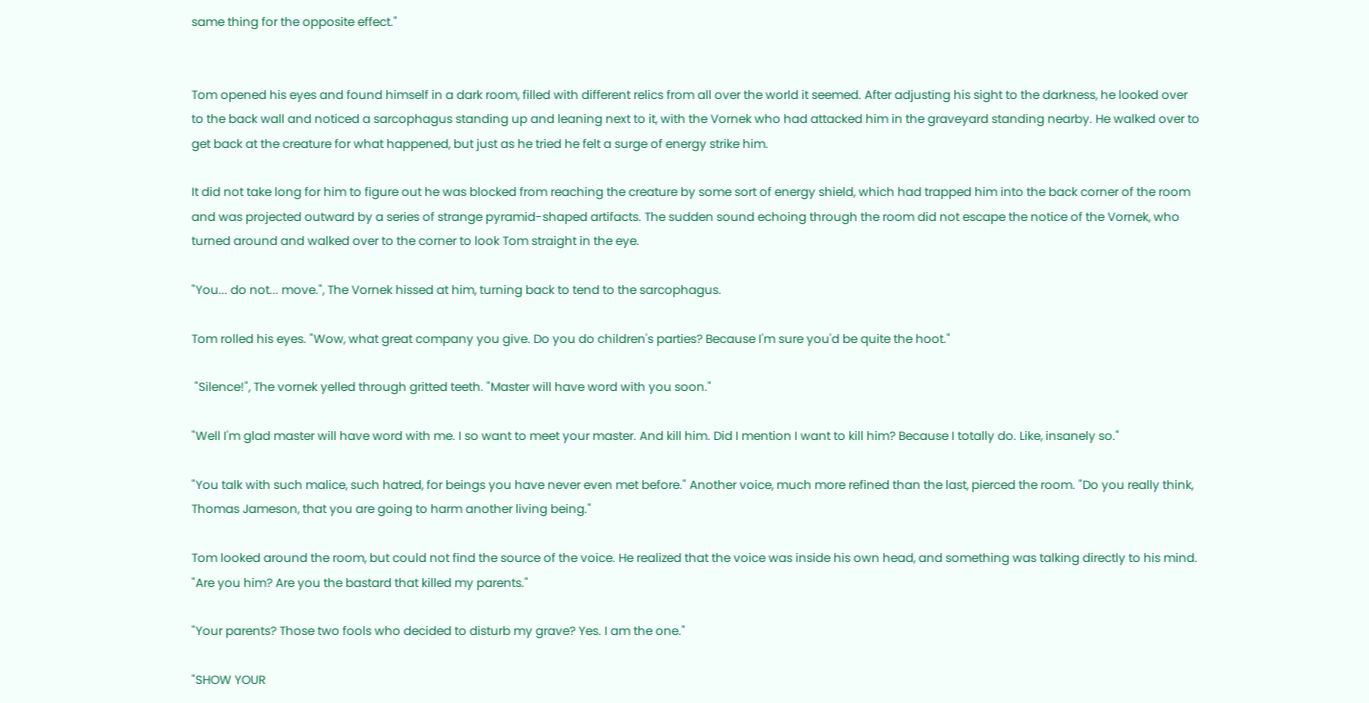same thing for the opposite effect."


Tom opened his eyes and found himself in a dark room, filled with different relics from all over the world it seemed. After adjusting his sight to the darkness, he looked over to the back wall and noticed a sarcophagus standing up and leaning next to it, with the Vornek who had attacked him in the graveyard standing nearby. He walked over to get back at the creature for what happened, but just as he tried he felt a surge of energy strike him.

It did not take long for him to figure out he was blocked from reaching the creature by some sort of energy shield, which had trapped him into the back corner of the room and was projected outward by a series of strange pyramid-shaped artifacts. The sudden sound echoing through the room did not escape the notice of the Vornek, who turned around and walked over to the corner to look Tom straight in the eye.

"You... do not... move.", The Vornek hissed at him, turning back to tend to the sarcophagus.

Tom rolled his eyes. "Wow, what great company you give. Do you do children's parties? Because I'm sure you'd be quite the hoot."

 "Silence!", The vornek yelled through gritted teeth. "Master will have word with you soon."

"Well I'm glad master will have word with me. I so want to meet your master. And kill him. Did I mention I want to kill him? Because I totally do. Like, insanely so."

"You talk with such malice, such hatred, for beings you have never even met before." Another voice, much more refined than the last, pierced the room. "Do you really think, Thomas Jameson, that you are going to harm another living being."

Tom looked around the room, but could not find the source of the voice. He realized that the voice was inside his own head, and something was talking directly to his mind. "Are you him? Are you the bastard that killed my parents."

"Your parents? Those two fools who decided to disturb my grave? Yes. I am the one."

"SHOW YOUR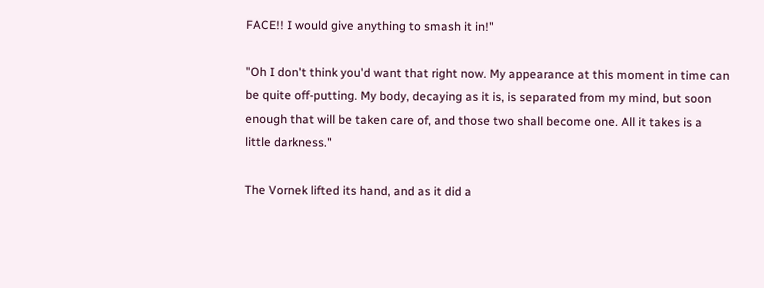FACE!! I would give anything to smash it in!"

"Oh I don't think you'd want that right now. My appearance at this moment in time can be quite off-putting. My body, decaying as it is, is separated from my mind, but soon enough that will be taken care of, and those two shall become one. All it takes is a little darkness."

The Vornek lifted its hand, and as it did a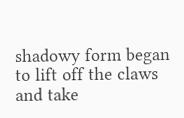shadowy form began to lift off the claws and take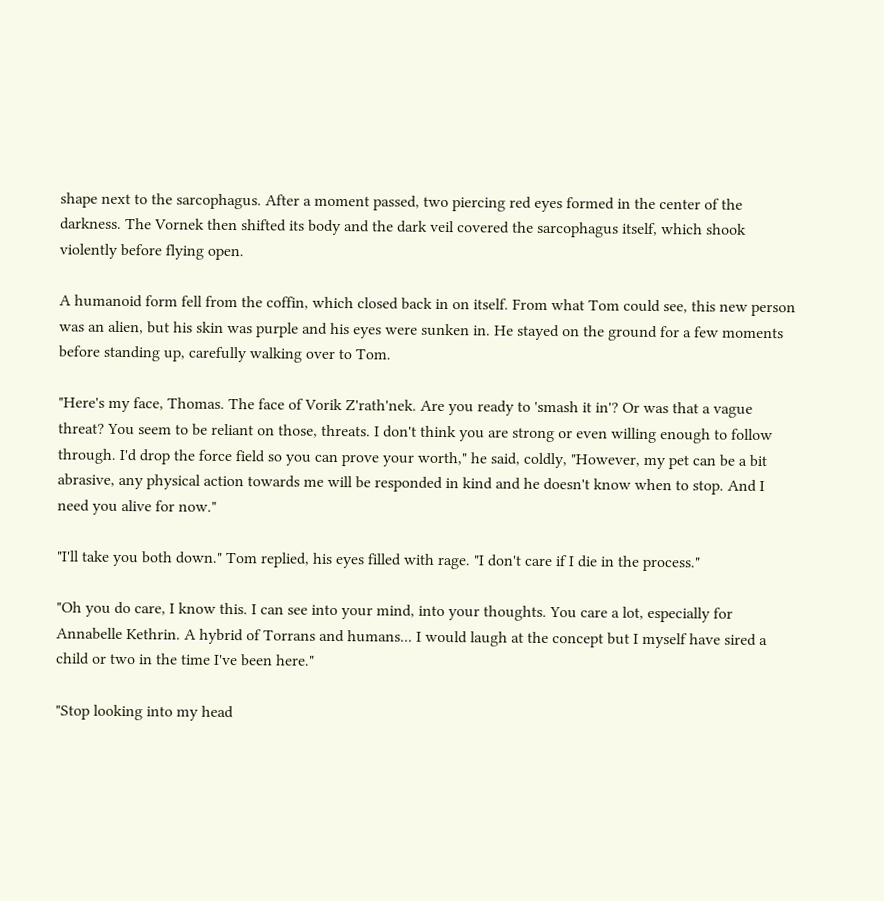shape next to the sarcophagus. After a moment passed, two piercing red eyes formed in the center of the darkness. The Vornek then shifted its body and the dark veil covered the sarcophagus itself, which shook violently before flying open.

A humanoid form fell from the coffin, which closed back in on itself. From what Tom could see, this new person was an alien, but his skin was purple and his eyes were sunken in. He stayed on the ground for a few moments before standing up, carefully walking over to Tom.

"Here's my face, Thomas. The face of Vorik Z'rath'nek. Are you ready to 'smash it in'? Or was that a vague threat? You seem to be reliant on those, threats. I don't think you are strong or even willing enough to follow through. I'd drop the force field so you can prove your worth," he said, coldly, "However, my pet can be a bit abrasive, any physical action towards me will be responded in kind and he doesn't know when to stop. And I need you alive for now."

"I'll take you both down." Tom replied, his eyes filled with rage. "I don't care if I die in the process."

"Oh you do care, I know this. I can see into your mind, into your thoughts. You care a lot, especially for Annabelle Kethrin. A hybrid of Torrans and humans... I would laugh at the concept but I myself have sired a child or two in the time I've been here."

"Stop looking into my head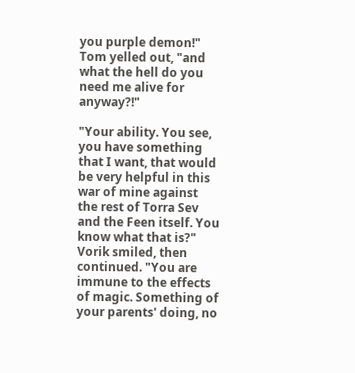you purple demon!" Tom yelled out, "and what the hell do you need me alive for anyway?!"

"Your ability. You see, you have something that I want, that would be very helpful in this war of mine against the rest of Torra Sev and the Feen itself. You know what that is?" Vorik smiled, then continued. "You are immune to the effects of magic. Something of your parents' doing, no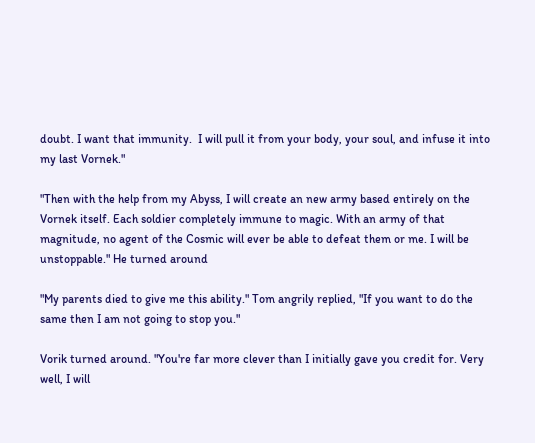doubt. I want that immunity.  I will pull it from your body, your soul, and infuse it into my last Vornek."

"Then with the help from my Abyss, I will create an new army based entirely on the Vornek itself. Each soldier completely immune to magic. With an army of that magnitude, no agent of the Cosmic will ever be able to defeat them or me. I will be unstoppable." He turned around

"My parents died to give me this ability." Tom angrily replied, "If you want to do the same then I am not going to stop you."

Vorik turned around. "You're far more clever than I initially gave you credit for. Very well, I will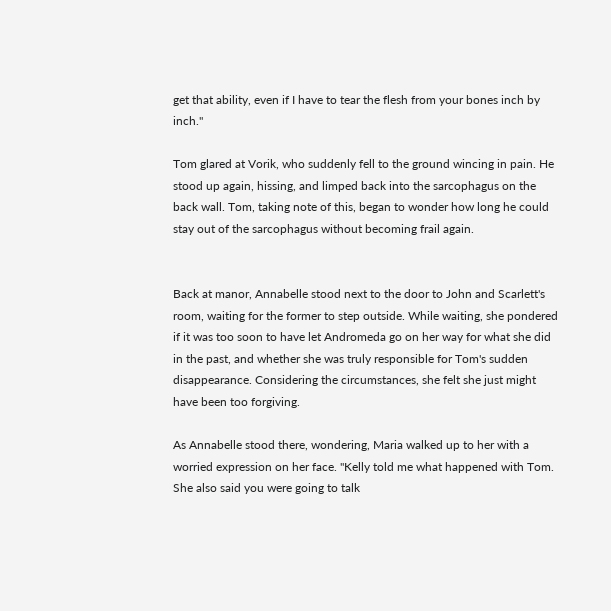get that ability, even if I have to tear the flesh from your bones inch by inch."

Tom glared at Vorik, who suddenly fell to the ground wincing in pain. He stood up again, hissing, and limped back into the sarcophagus on the back wall. Tom, taking note of this, began to wonder how long he could stay out of the sarcophagus without becoming frail again.


Back at manor, Annabelle stood next to the door to John and Scarlett's room, waiting for the former to step outside. While waiting, she pondered if it was too soon to have let Andromeda go on her way for what she did in the past, and whether she was truly responsible for Tom's sudden disappearance. Considering the circumstances, she felt she just might have been too forgiving.

As Annabelle stood there, wondering, Maria walked up to her with a worried expression on her face. "Kelly told me what happened with Tom. She also said you were going to talk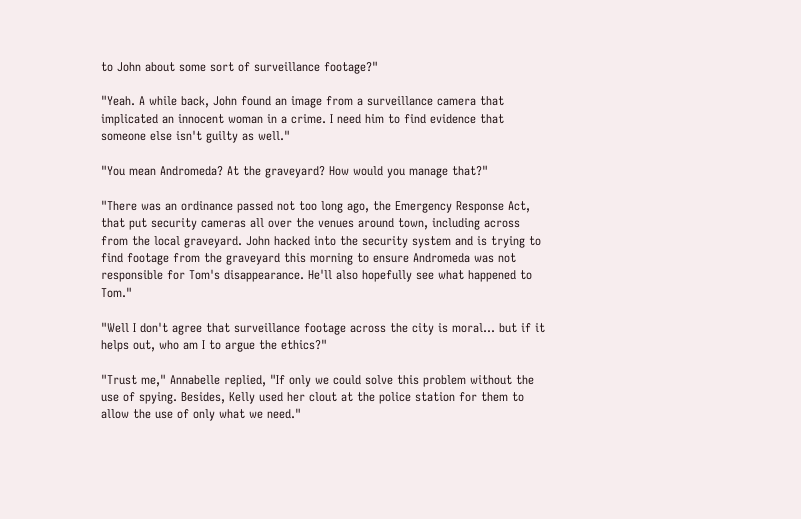to John about some sort of surveillance footage?"

"Yeah. A while back, John found an image from a surveillance camera that implicated an innocent woman in a crime. I need him to find evidence that someone else isn't guilty as well."

"You mean Andromeda? At the graveyard? How would you manage that?"

"There was an ordinance passed not too long ago, the Emergency Response Act, that put security cameras all over the venues around town, including across from the local graveyard. John hacked into the security system and is trying to find footage from the graveyard this morning to ensure Andromeda was not responsible for Tom's disappearance. He'll also hopefully see what happened to Tom."

"Well I don't agree that surveillance footage across the city is moral... but if it helps out, who am I to argue the ethics?"

"Trust me," Annabelle replied, "If only we could solve this problem without the use of spying. Besides, Kelly used her clout at the police station for them to allow the use of only what we need."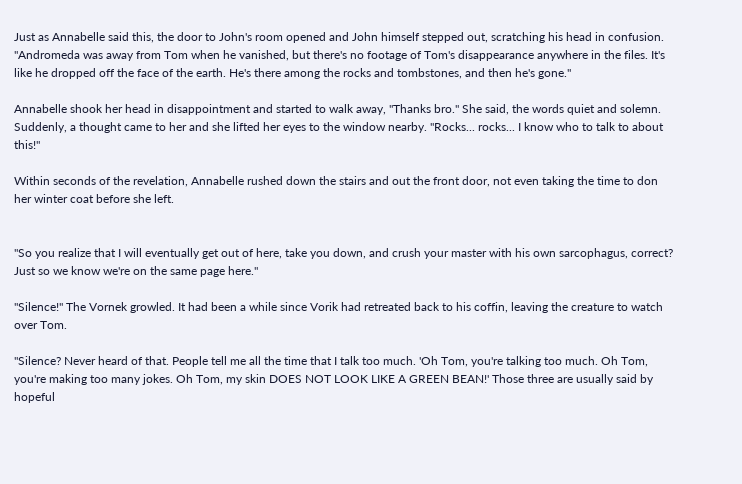Just as Annabelle said this, the door to John's room opened and John himself stepped out, scratching his head in confusion. "Andromeda was away from Tom when he vanished, but there's no footage of Tom's disappearance anywhere in the files. It's like he dropped off the face of the earth. He's there among the rocks and tombstones, and then he's gone."

Annabelle shook her head in disappointment and started to walk away, "Thanks bro." She said, the words quiet and solemn. Suddenly, a thought came to her and she lifted her eyes to the window nearby. "Rocks... rocks... I know who to talk to about this!"

Within seconds of the revelation, Annabelle rushed down the stairs and out the front door, not even taking the time to don her winter coat before she left.


"So you realize that I will eventually get out of here, take you down, and crush your master with his own sarcophagus, correct? Just so we know we're on the same page here."

"Silence!" The Vornek growled. It had been a while since Vorik had retreated back to his coffin, leaving the creature to watch over Tom.

"Silence? Never heard of that. People tell me all the time that I talk too much. 'Oh Tom, you're talking too much. Oh Tom, you're making too many jokes. Oh Tom, my skin DOES NOT LOOK LIKE A GREEN BEAN!' Those three are usually said by hopeful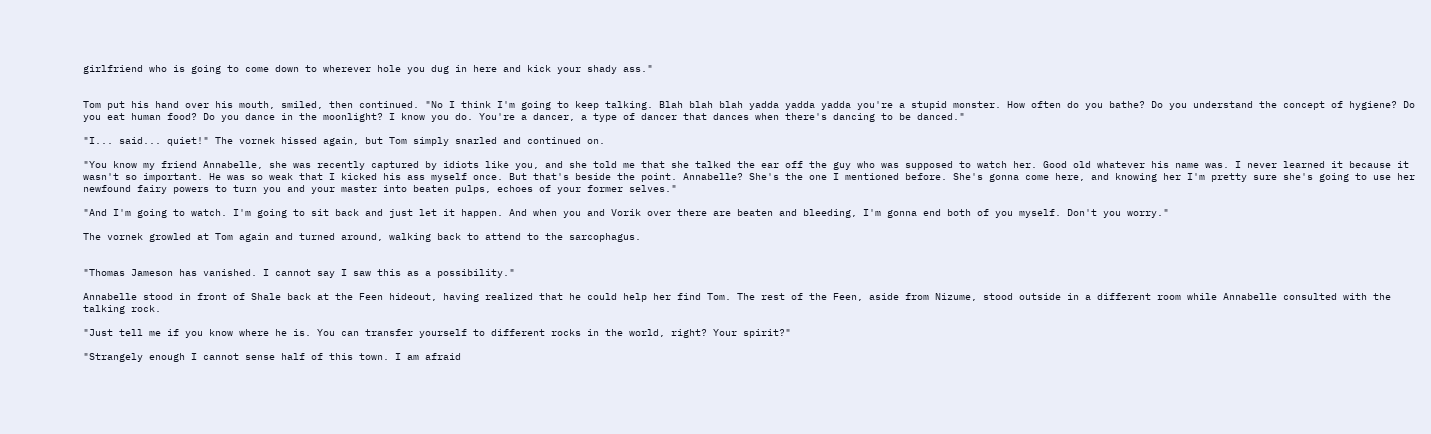girlfriend who is going to come down to wherever hole you dug in here and kick your shady ass."


Tom put his hand over his mouth, smiled, then continued. "No I think I'm going to keep talking. Blah blah blah yadda yadda yadda you're a stupid monster. How often do you bathe? Do you understand the concept of hygiene? Do you eat human food? Do you dance in the moonlight? I know you do. You're a dancer, a type of dancer that dances when there's dancing to be danced."

"I... said... quiet!" The vornek hissed again, but Tom simply snarled and continued on.

"You know my friend Annabelle, she was recently captured by idiots like you, and she told me that she talked the ear off the guy who was supposed to watch her. Good old whatever his name was. I never learned it because it wasn't so important. He was so weak that I kicked his ass myself once. But that's beside the point. Annabelle? She's the one I mentioned before. She's gonna come here, and knowing her I'm pretty sure she's going to use her newfound fairy powers to turn you and your master into beaten pulps, echoes of your former selves."

"And I'm going to watch. I'm going to sit back and just let it happen. And when you and Vorik over there are beaten and bleeding, I'm gonna end both of you myself. Don't you worry."

The vornek growled at Tom again and turned around, walking back to attend to the sarcophagus.


"Thomas Jameson has vanished. I cannot say I saw this as a possibility."

Annabelle stood in front of Shale back at the Feen hideout, having realized that he could help her find Tom. The rest of the Feen, aside from Nizume, stood outside in a different room while Annabelle consulted with the talking rock.

"Just tell me if you know where he is. You can transfer yourself to different rocks in the world, right? Your spirit?"

"Strangely enough I cannot sense half of this town. I am afraid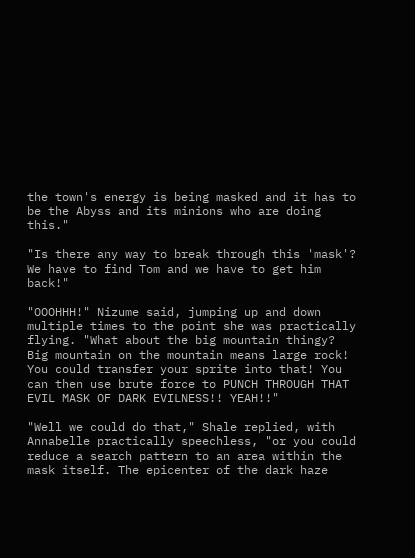the town's energy is being masked and it has to be the Abyss and its minions who are doing this."

"Is there any way to break through this 'mask'? We have to find Tom and we have to get him back!"

"OOOHHH!" Nizume said, jumping up and down multiple times to the point she was practically flying. "What about the big mountain thingy? Big mountain on the mountain means large rock! You could transfer your sprite into that! You can then use brute force to PUNCH THROUGH THAT EVIL MASK OF DARK EVILNESS!! YEAH!!"

"Well we could do that," Shale replied, with Annabelle practically speechless, "or you could reduce a search pattern to an area within the mask itself. The epicenter of the dark haze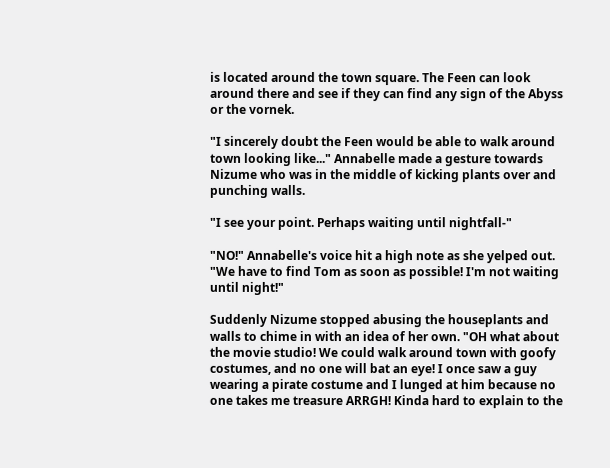is located around the town square. The Feen can look around there and see if they can find any sign of the Abyss or the vornek.

"I sincerely doubt the Feen would be able to walk around town looking like..." Annabelle made a gesture towards Nizume who was in the middle of kicking plants over and punching walls.

"I see your point. Perhaps waiting until nightfall-"

"NO!" Annabelle's voice hit a high note as she yelped out. "We have to find Tom as soon as possible! I'm not waiting until night!"

Suddenly Nizume stopped abusing the houseplants and walls to chime in with an idea of her own. "OH what about the movie studio! We could walk around town with goofy costumes, and no one will bat an eye! I once saw a guy wearing a pirate costume and I lunged at him because no one takes me treasure ARRGH! Kinda hard to explain to the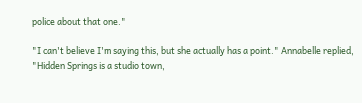police about that one."

"I can't believe I'm saying this, but she actually has a point." Annabelle replied, "Hidden Springs is a studio town,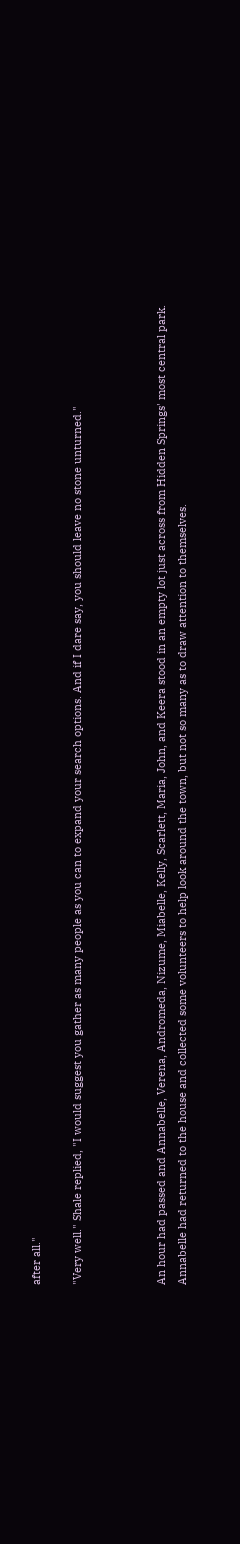after all."

"Very well." Shale replied, "I would suggest you gather as many people as you can to expand your search options. And if I dare say, you should leave no stone unturned."



An hour had passed and Annabelle, Verena, Andromeda, Nizume, Miabelle, Kelly, Scarlett, Maria, John, and Keera stood in an empty lot just across from Hidden Springs' most central park. Annabelle had returned to the house and collected some volunteers to help look around the town, but not so many as to draw attention to themselves.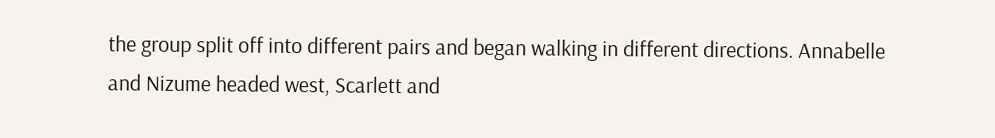the group split off into different pairs and began walking in different directions. Annabelle and Nizume headed west, Scarlett and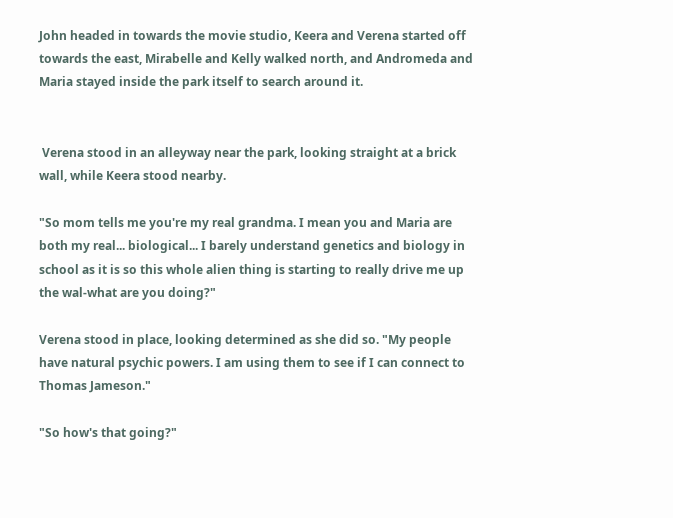John headed in towards the movie studio, Keera and Verena started off towards the east, Mirabelle and Kelly walked north, and Andromeda and Maria stayed inside the park itself to search around it.


 Verena stood in an alleyway near the park, looking straight at a brick wall, while Keera stood nearby.

"So mom tells me you're my real grandma. I mean you and Maria are both my real... biological... I barely understand genetics and biology in school as it is so this whole alien thing is starting to really drive me up the wal-what are you doing?"

Verena stood in place, looking determined as she did so. "My people have natural psychic powers. I am using them to see if I can connect to Thomas Jameson."

"So how's that going?"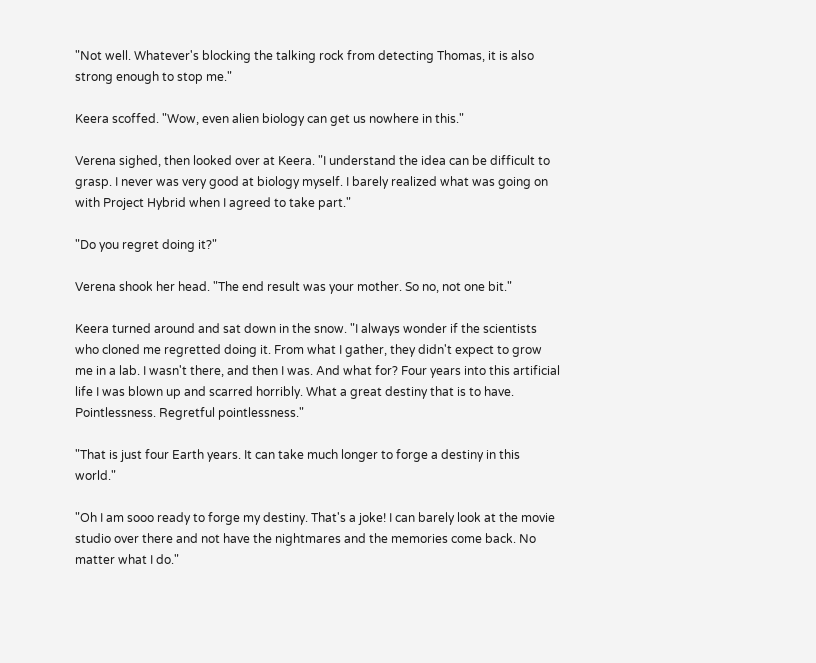"Not well. Whatever's blocking the talking rock from detecting Thomas, it is also strong enough to stop me."

Keera scoffed. "Wow, even alien biology can get us nowhere in this."

Verena sighed, then looked over at Keera. "I understand the idea can be difficult to grasp. I never was very good at biology myself. I barely realized what was going on with Project Hybrid when I agreed to take part."

"Do you regret doing it?"

Verena shook her head. "The end result was your mother. So no, not one bit."

Keera turned around and sat down in the snow. "I always wonder if the scientists who cloned me regretted doing it. From what I gather, they didn't expect to grow me in a lab. I wasn't there, and then I was. And what for? Four years into this artificial life I was blown up and scarred horribly. What a great destiny that is to have. Pointlessness. Regretful pointlessness."

"That is just four Earth years. It can take much longer to forge a destiny in this world."

"Oh I am sooo ready to forge my destiny. That's a joke! I can barely look at the movie studio over there and not have the nightmares and the memories come back. No matter what I do."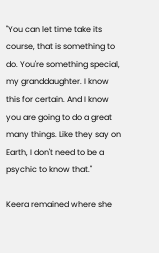"You can let time take its course, that is something to do. You're something special, my granddaughter. I know this for certain. And I know you are going to do a great many things. Like they say on Earth, I don't need to be a psychic to know that."

Keera remained where she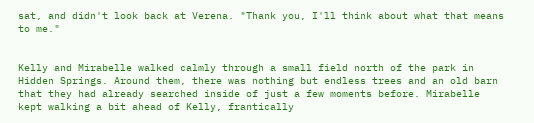sat, and didn't look back at Verena. "Thank you, I'll think about what that means to me."


Kelly and Mirabelle walked calmly through a small field north of the park in Hidden Springs. Around them, there was nothing but endless trees and an old barn that they had already searched inside of just a few moments before. Mirabelle kept walking a bit ahead of Kelly, frantically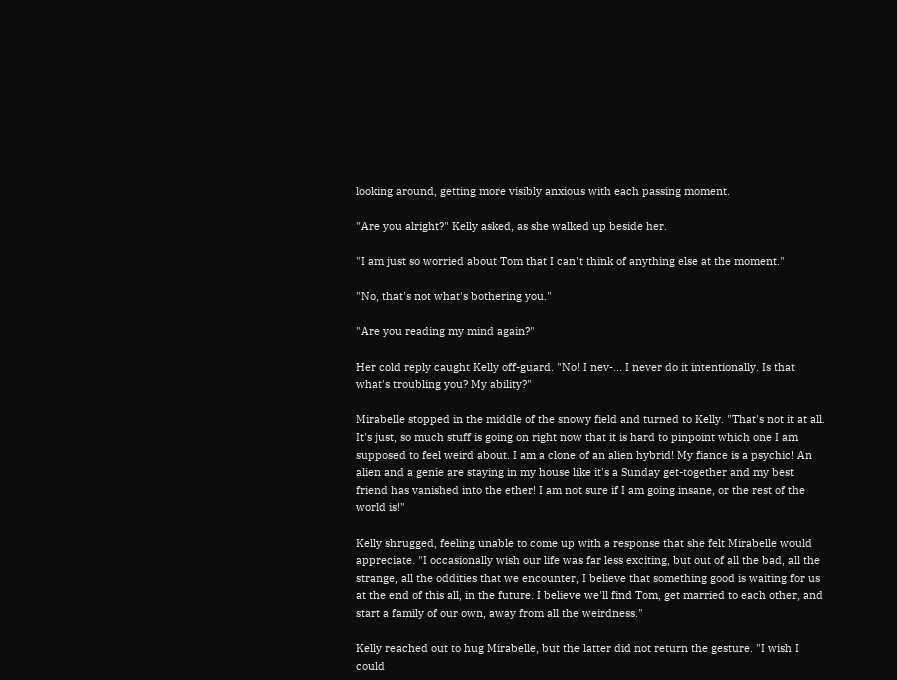looking around, getting more visibly anxious with each passing moment.

"Are you alright?" Kelly asked, as she walked up beside her.

"I am just so worried about Tom that I can't think of anything else at the moment."

"No, that's not what's bothering you."

"Are you reading my mind again?"

Her cold reply caught Kelly off-guard. "No! I nev-... I never do it intentionally. Is that what's troubling you? My ability?"

Mirabelle stopped in the middle of the snowy field and turned to Kelly. "That's not it at all. It's just, so much stuff is going on right now that it is hard to pinpoint which one I am supposed to feel weird about. I am a clone of an alien hybrid! My fiance is a psychic! An alien and a genie are staying in my house like it's a Sunday get-together and my best friend has vanished into the ether! I am not sure if I am going insane, or the rest of the world is!"

Kelly shrugged, feeling unable to come up with a response that she felt Mirabelle would appreciate. "I occasionally wish our life was far less exciting, but out of all the bad, all the strange, all the oddities that we encounter, I believe that something good is waiting for us at the end of this all, in the future. I believe we'll find Tom, get married to each other, and start a family of our own, away from all the weirdness."

Kelly reached out to hug Mirabelle, but the latter did not return the gesture. "I wish I could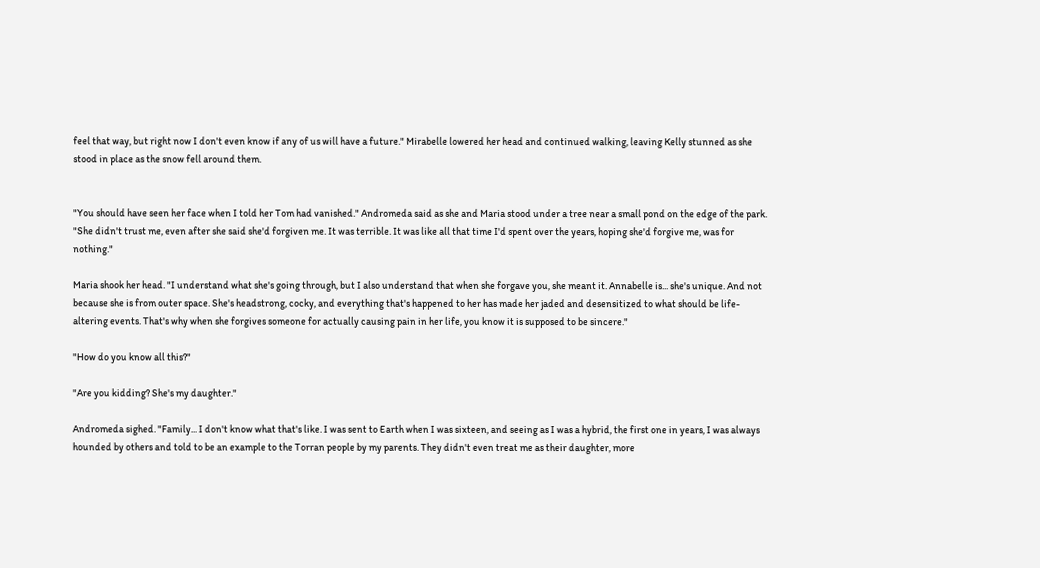feel that way, but right now I don't even know if any of us will have a future." Mirabelle lowered her head and continued walking, leaving Kelly stunned as she stood in place as the snow fell around them.


"You should have seen her face when I told her Tom had vanished." Andromeda said as she and Maria stood under a tree near a small pond on the edge of the park. "She didn't trust me, even after she said she'd forgiven me. It was terrible. It was like all that time I'd spent over the years, hoping she'd forgive me, was for nothing."

Maria shook her head. "I understand what she's going through, but I also understand that when she forgave you, she meant it. Annabelle is... she's unique. And not because she is from outer space. She's headstrong, cocky, and everything that's happened to her has made her jaded and desensitized to what should be life-altering events. That's why when she forgives someone for actually causing pain in her life, you know it is supposed to be sincere."

"How do you know all this?"

"Are you kidding? She's my daughter."

Andromeda sighed. "Family... I don't know what that's like. I was sent to Earth when I was sixteen, and seeing as I was a hybrid, the first one in years, I was always hounded by others and told to be an example to the Torran people by my parents. They didn't even treat me as their daughter, more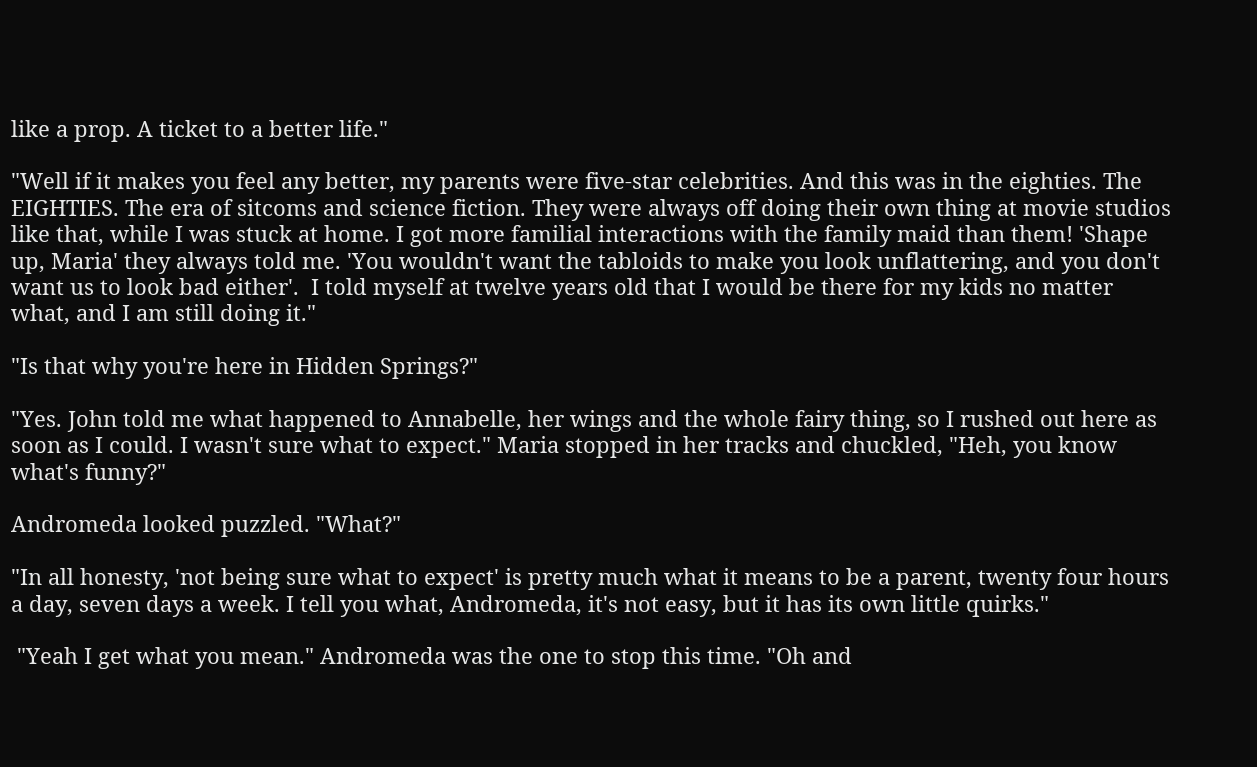like a prop. A ticket to a better life."

"Well if it makes you feel any better, my parents were five-star celebrities. And this was in the eighties. The EIGHTIES. The era of sitcoms and science fiction. They were always off doing their own thing at movie studios like that, while I was stuck at home. I got more familial interactions with the family maid than them! 'Shape up, Maria' they always told me. 'You wouldn't want the tabloids to make you look unflattering, and you don't want us to look bad either'.  I told myself at twelve years old that I would be there for my kids no matter what, and I am still doing it."

"Is that why you're here in Hidden Springs?"

"Yes. John told me what happened to Annabelle, her wings and the whole fairy thing, so I rushed out here as soon as I could. I wasn't sure what to expect." Maria stopped in her tracks and chuckled, "Heh, you know what's funny?"

Andromeda looked puzzled. "What?"

"In all honesty, 'not being sure what to expect' is pretty much what it means to be a parent, twenty four hours a day, seven days a week. I tell you what, Andromeda, it's not easy, but it has its own little quirks."

 "Yeah I get what you mean." Andromeda was the one to stop this time. "Oh and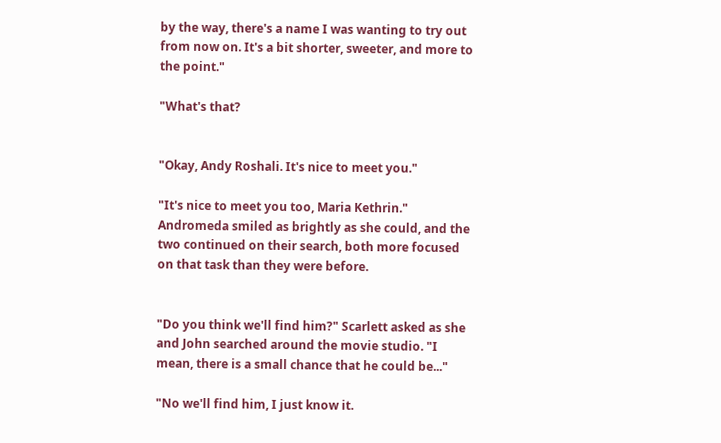by the way, there's a name I was wanting to try out from now on. It's a bit shorter, sweeter, and more to the point."

"What's that?


"Okay, Andy Roshali. It's nice to meet you."

"It's nice to meet you too, Maria Kethrin." Andromeda smiled as brightly as she could, and the two continued on their search, both more focused on that task than they were before.


"Do you think we'll find him?" Scarlett asked as she and John searched around the movie studio. "I mean, there is a small chance that he could be..."

"No we'll find him, I just know it.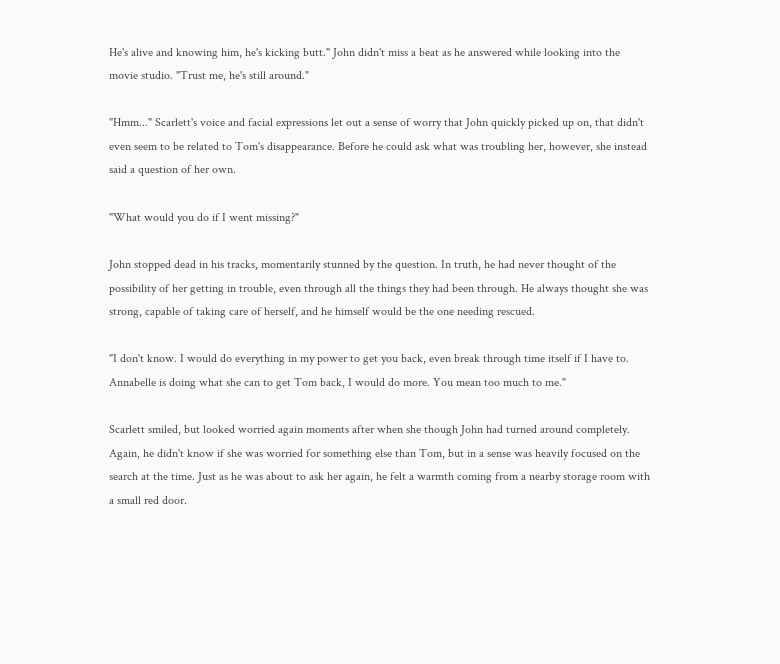He's alive and knowing him, he's kicking butt." John didn't miss a beat as he answered while looking into the movie studio. "Trust me, he's still around."

"Hmm..." Scarlett's voice and facial expressions let out a sense of worry that John quickly picked up on, that didn't even seem to be related to Tom's disappearance. Before he could ask what was troubling her, however, she instead said a question of her own.

"What would you do if I went missing?"

John stopped dead in his tracks, momentarily stunned by the question. In truth, he had never thought of the possibility of her getting in trouble, even through all the things they had been through. He always thought she was strong, capable of taking care of herself, and he himself would be the one needing rescued.

"I don't know. I would do everything in my power to get you back, even break through time itself if I have to. Annabelle is doing what she can to get Tom back, I would do more. You mean too much to me."

Scarlett smiled, but looked worried again moments after when she though John had turned around completely. Again, he didn't know if she was worried for something else than Tom, but in a sense was heavily focused on the search at the time. Just as he was about to ask her again, he felt a warmth coming from a nearby storage room with a small red door.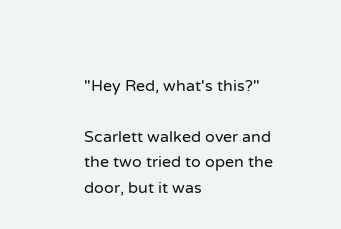"Hey Red, what's this?"

Scarlett walked over and the two tried to open the door, but it was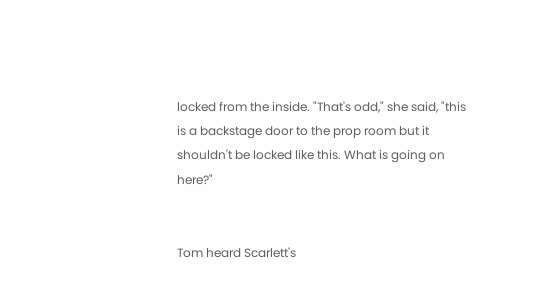locked from the inside. "That's odd," she said, "this is a backstage door to the prop room but it shouldn't be locked like this. What is going on here?"


Tom heard Scarlett's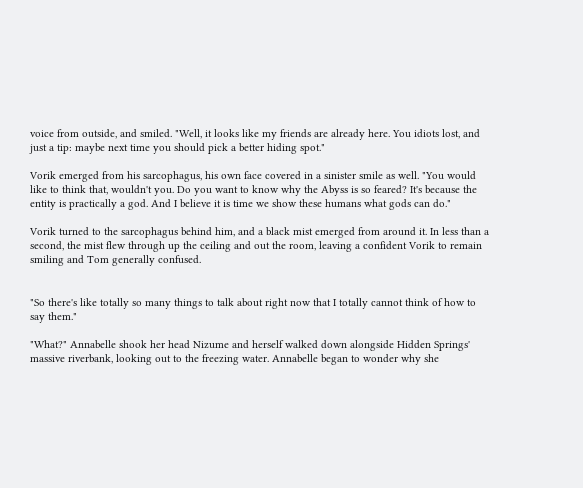voice from outside, and smiled. "Well, it looks like my friends are already here. You idiots lost, and just a tip: maybe next time you should pick a better hiding spot."

Vorik emerged from his sarcophagus, his own face covered in a sinister smile as well. "You would like to think that, wouldn't you. Do you want to know why the Abyss is so feared? It's because the entity is practically a god. And I believe it is time we show these humans what gods can do."

Vorik turned to the sarcophagus behind him, and a black mist emerged from around it. In less than a second, the mist flew through up the ceiling and out the room, leaving a confident Vorik to remain smiling and Tom generally confused.


"So there's like totally so many things to talk about right now that I totally cannot think of how to say them."

"What?" Annabelle shook her head Nizume and herself walked down alongside Hidden Springs' massive riverbank, looking out to the freezing water. Annabelle began to wonder why she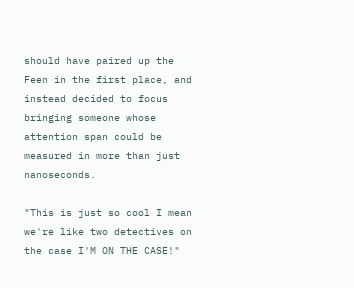should have paired up the Feen in the first place, and instead decided to focus bringing someone whose attention span could be measured in more than just nanoseconds.

"This is just so cool I mean we're like two detectives on the case I'M ON THE CASE!"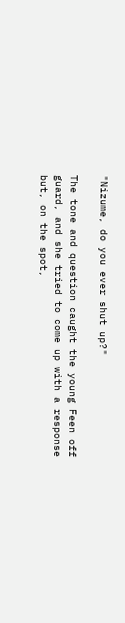"Nizume, do you ever shut up?"

The tone and question caught the young Feen off guard, and she tried to come up with a response but, on the spot,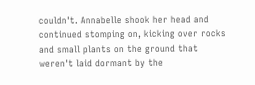couldn't. Annabelle shook her head and continued stomping on, kicking over rocks and small plants on the ground that weren't laid dormant by the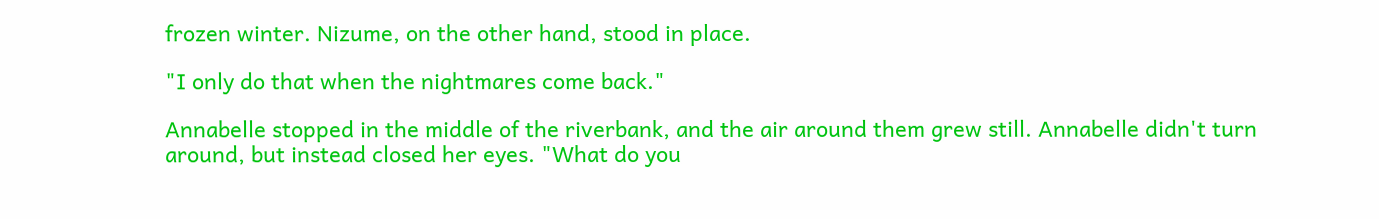frozen winter. Nizume, on the other hand, stood in place.

"I only do that when the nightmares come back."

Annabelle stopped in the middle of the riverbank, and the air around them grew still. Annabelle didn't turn around, but instead closed her eyes. "What do you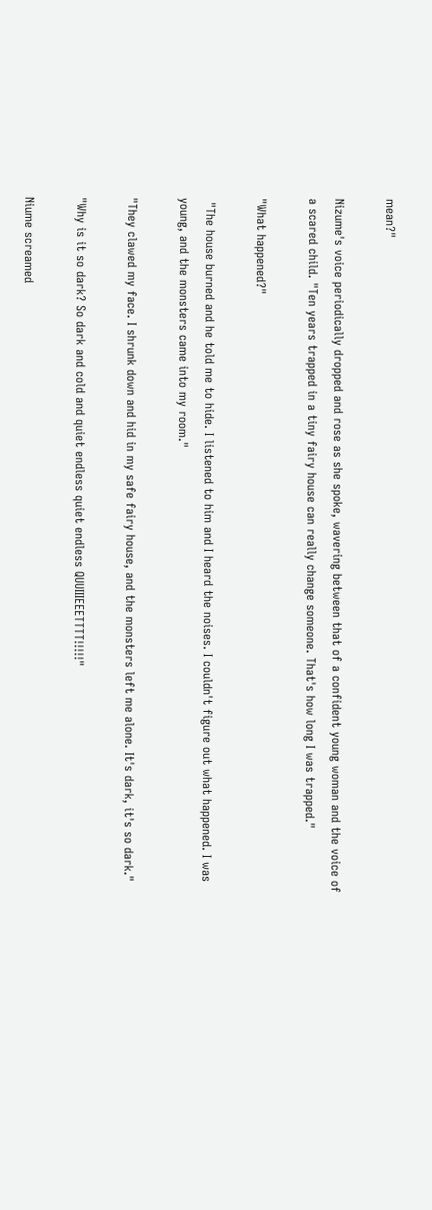mean?"

Nizume's voice periodically dropped and rose as she spoke, wavering between that of a confident young woman and the voice of a scared child. "Ten years trapped in a tiny fairy house can really change someone. That's how long I was trapped."

"What happened?"

 "The house burned and he told me to hide. I listened to him and I heard the noises. I couldn't figure out what happened. I was young, and the monsters came into my room."

"They clawed my face. I shrunk down and hid in my safe fairy house, and the monsters left me alone. It's dark, it's so dark."

"Why is it so dark? So dark and cold and quiet endless quiet endless QUUIIIEEETTTT!!!!!"

Niume screamed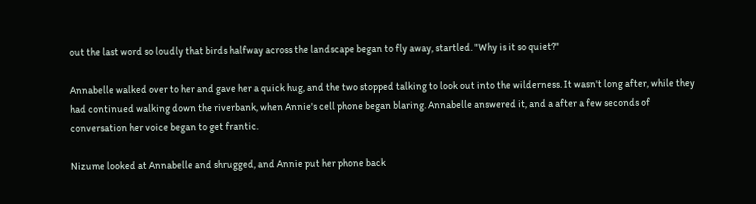out the last word so loudly that birds halfway across the landscape began to fly away, startled. "Why is it so quiet?"

Annabelle walked over to her and gave her a quick hug, and the two stopped talking to look out into the wilderness. It wasn't long after, while they had continued walking down the riverbank, when Annie's cell phone began blaring. Annabelle answered it, and a after a few seconds of conversation her voice began to get frantic.

Nizume looked at Annabelle and shrugged, and Annie put her phone back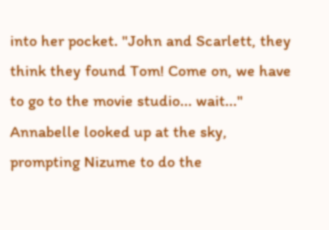into her pocket. "John and Scarlett, they think they found Tom! Come on, we have to go to the movie studio... wait..." Annabelle looked up at the sky, prompting Nizume to do the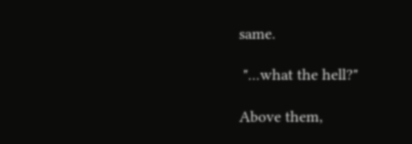same.

 "...what the hell?"

Above them,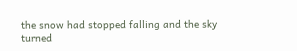the snow had stopped falling and the sky turned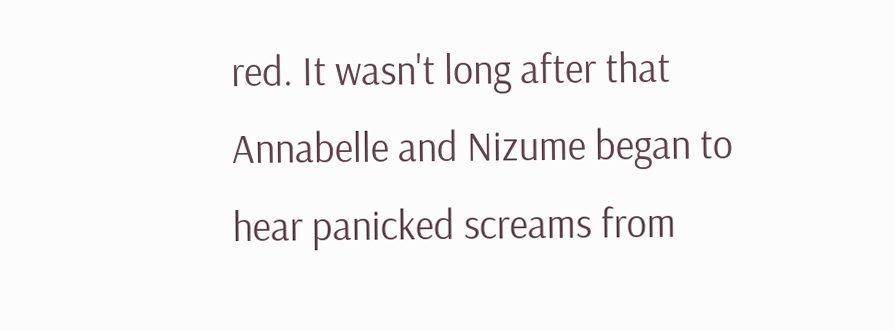red. It wasn't long after that Annabelle and Nizume began to hear panicked screams from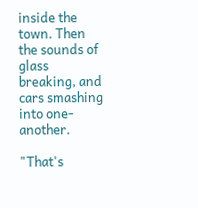inside the town. Then the sounds of glass breaking, and cars smashing into one-another.

"That's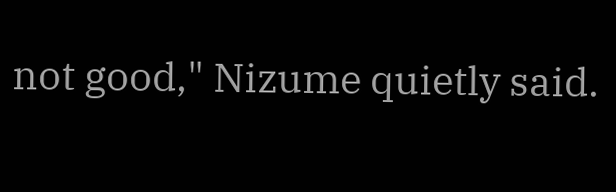not good," Nizume quietly said.